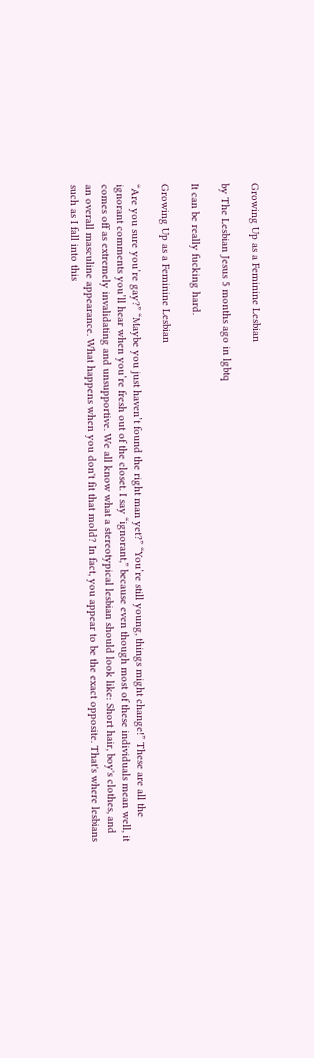Growing Up as a Feminine Lesbian

by The Lesbian Jesus 5 months ago in lgbtq

It can be really fucking hard.

Growing Up as a Feminine Lesbian

“Are you sure you’re gay?” “Maybe you just haven’t found the right man yet?” “You’re still young, things might change!” These are all the ignorant comments you’ll hear when you’re fresh out of the closet. I say “ignorant,” because even though most of these individuals mean well, it comes off as extremely invalidating and unsupportive. We all know what a stereotypical lesbian should look like: Short hair, boy's clothes, and an overall masculine appearance. What happens when you don't fit that mold? In fact, you appear to be the exact opposite. That's where lesbians such as I fall into this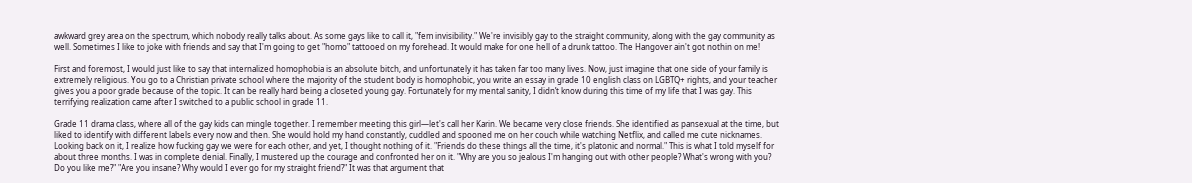awkward grey area on the spectrum, which nobody really talks about. As some gays like to call it, "fem invisibility." We're invisibly gay to the straight community, along with the gay community as well. Sometimes I like to joke with friends and say that I'm going to get "homo" tattooed on my forehead. It would make for one hell of a drunk tattoo. The Hangover ain't got nothin on me!

First and foremost, I would just like to say that internalized homophobia is an absolute bitch, and unfortunately it has taken far too many lives. Now, just imagine that one side of your family is extremely religious. You go to a Christian private school where the majority of the student body is homophobic, you write an essay in grade 10 english class on LGBTQ+ rights, and your teacher gives you a poor grade because of the topic. It can be really hard being a closeted young gay. Fortunately for my mental sanity, I didn’t know during this time of my life that I was gay. This terrifying realization came after I switched to a public school in grade 11.

Grade 11 drama class, where all of the gay kids can mingle together. I remember meeting this girl—let's call her Karin. We became very close friends. She identified as pansexual at the time, but liked to identify with different labels every now and then. She would hold my hand constantly, cuddled and spooned me on her couch while watching Netflix, and called me cute nicknames. Looking back on it, I realize how fucking gay we were for each other, and yet, I thought nothing of it. "Friends do these things all the time, it's platonic and normal." This is what I told myself for about three months. I was in complete denial. Finally, I mustered up the courage and confronted her on it. "Why are you so jealous I'm hanging out with other people? What's wrong with you? Do you like me?" "Are you insane? Why would I ever go for my straight friend?" It was that argument that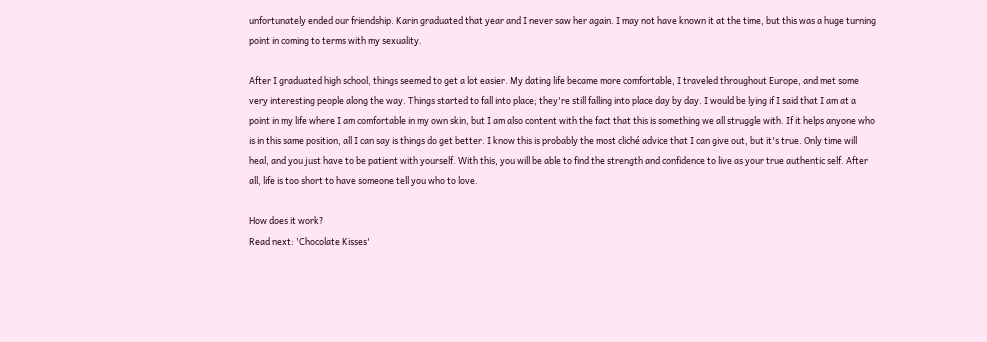unfortunately ended our friendship. Karin graduated that year and I never saw her again. I may not have known it at the time, but this was a huge turning point in coming to terms with my sexuality.

After I graduated high school, things seemed to get a lot easier. My dating life became more comfortable, I traveled throughout Europe, and met some very interesting people along the way. Things started to fall into place; they're still falling into place day by day. I would be lying if I said that I am at a point in my life where I am comfortable in my own skin, but I am also content with the fact that this is something we all struggle with. If it helps anyone who is in this same position, all I can say is things do get better. I know this is probably the most cliché advice that I can give out, but it's true. Only time will heal, and you just have to be patient with yourself. With this, you will be able to find the strength and confidence to live as your true authentic self. After all, life is too short to have someone tell you who to love.

How does it work?
Read next: 'Chocolate Kisses'